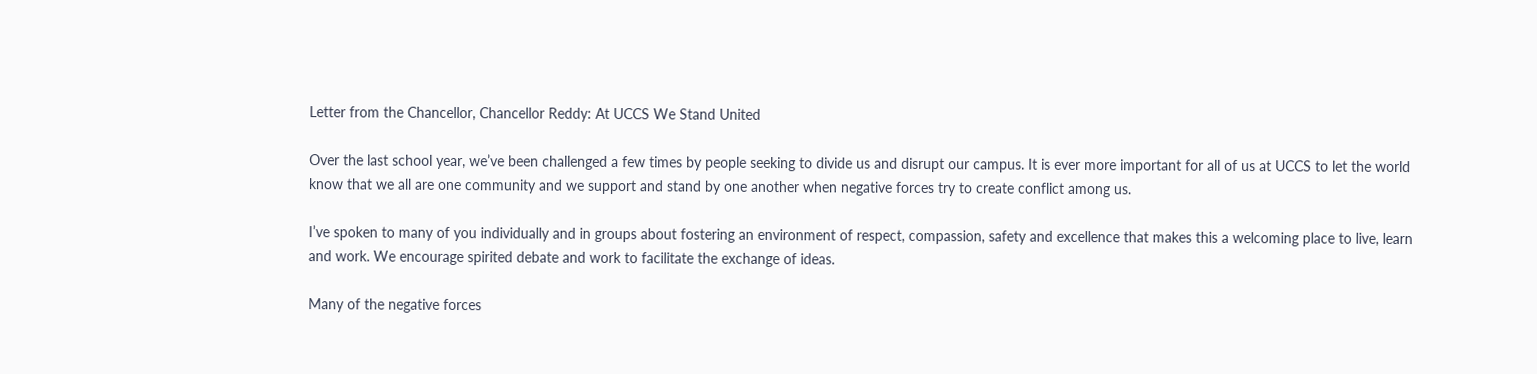Letter from the Chancellor, Chancellor Reddy: At UCCS We Stand United

Over the last school year, we’ve been challenged a few times by people seeking to divide us and disrupt our campus. It is ever more important for all of us at UCCS to let the world know that we all are one community and we support and stand by one another when negative forces try to create conflict among us.

I’ve spoken to many of you individually and in groups about fostering an environment of respect, compassion, safety and excellence that makes this a welcoming place to live, learn and work. We encourage spirited debate and work to facilitate the exchange of ideas.

Many of the negative forces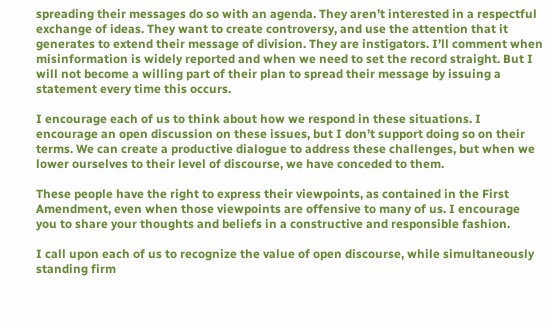spreading their messages do so with an agenda. They aren’t interested in a respectful exchange of ideas. They want to create controversy, and use the attention that it generates to extend their message of division. They are instigators. I’ll comment when misinformation is widely reported and when we need to set the record straight. But I will not become a willing part of their plan to spread their message by issuing a statement every time this occurs.

I encourage each of us to think about how we respond in these situations. I encourage an open discussion on these issues, but I don’t support doing so on their terms. We can create a productive dialogue to address these challenges, but when we lower ourselves to their level of discourse, we have conceded to them.

These people have the right to express their viewpoints, as contained in the First Amendment, even when those viewpoints are offensive to many of us. I encourage you to share your thoughts and beliefs in a constructive and responsible fashion.

I call upon each of us to recognize the value of open discourse, while simultaneously standing firm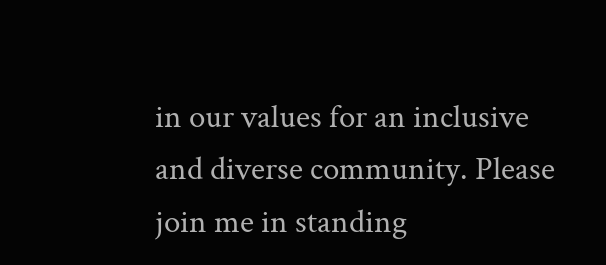in our values for an inclusive and diverse community. Please join me in standing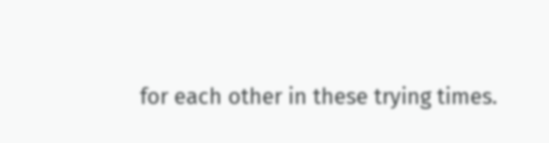for each other in these trying times.